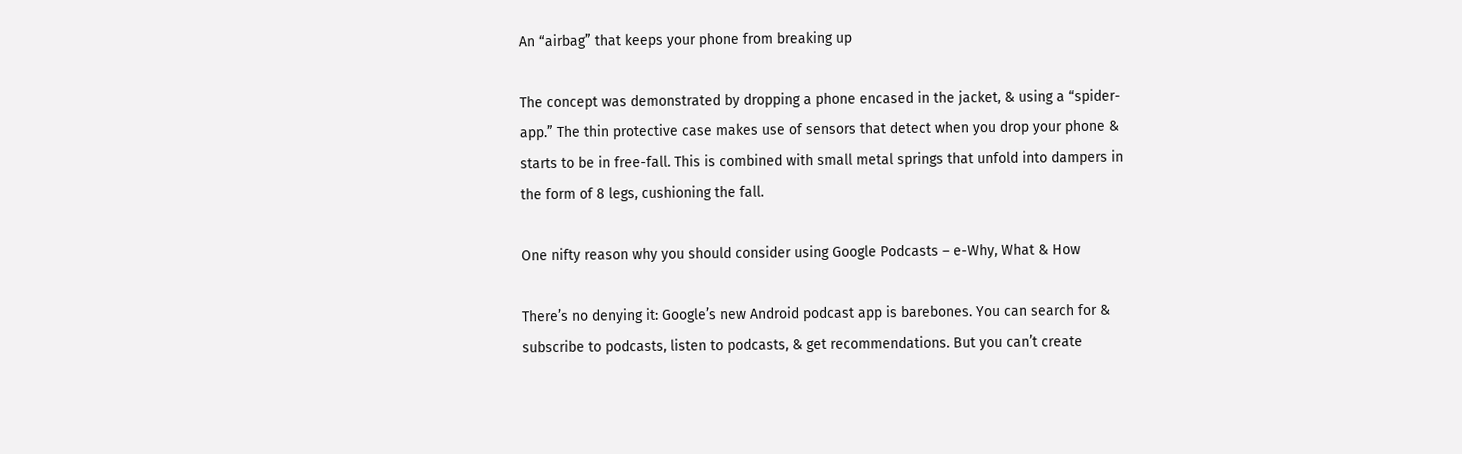An “airbag” that keeps your phone from breaking up

The concept was demonstrated by dropping a phone encased in the jacket, & using a “spider-app.” The thin protective case makes use of sensors that detect when you drop your phone & starts to be in free-fall. This is combined with small metal springs that unfold into dampers in the form of 8 legs, cushioning the fall.

One nifty reason why you should consider using Google Podcasts – e-Why, What & How

There’s no denying it: Google’s new Android podcast app is barebones. You can search for & subscribe to podcasts, listen to podcasts, & get recommendations. But you can’t create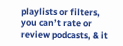playlists or filters, you can’t rate or review podcasts, & it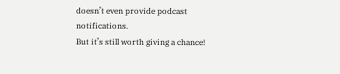doesn’t even provide podcast notifications.
But it’s still worth giving a chance!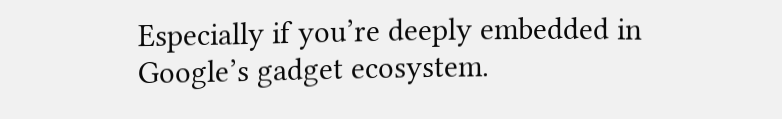Especially if you’re deeply embedded in Google’s gadget ecosystem.